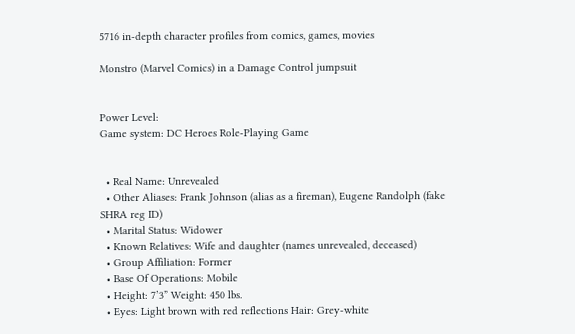5716 in-depth character profiles from comics, games, movies

Monstro (Marvel Comics) in a Damage Control jumpsuit


Power Level:
Game system: DC Heroes Role-Playing Game


  • Real Name: Unrevealed
  • Other Aliases: Frank Johnson (alias as a fireman), Eugene Randolph (fake SHRA reg ID)
  • Marital Status: Widower
  • Known Relatives: Wife and daughter (names unrevealed, deceased)
  • Group Affiliation: Former
  • Base Of Operations: Mobile
  • Height: 7’3” Weight: 450 lbs.
  • Eyes: Light brown with red reflections Hair: Grey-white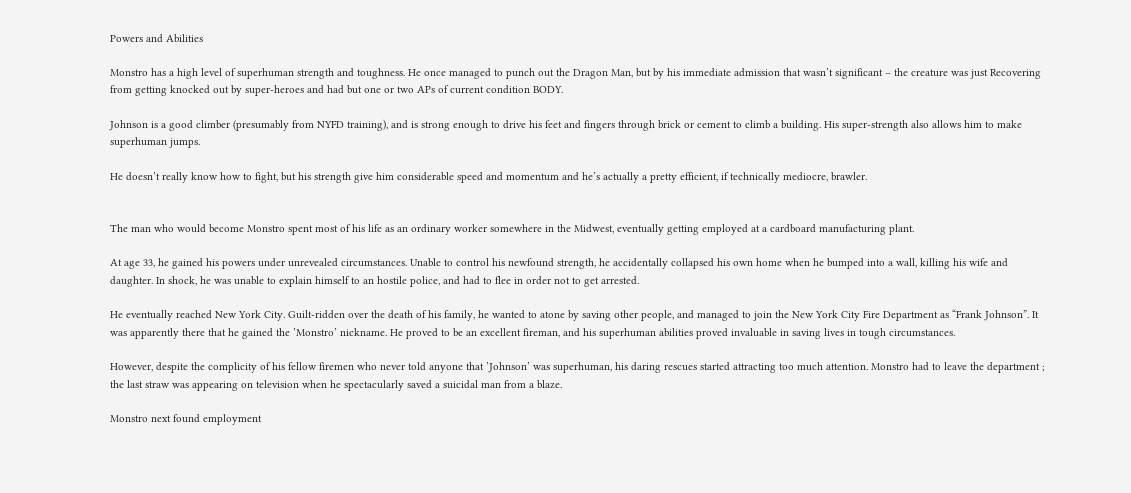Powers and Abilities

Monstro has a high level of superhuman strength and toughness. He once managed to punch out the Dragon Man, but by his immediate admission that wasn’t significant – the creature was just Recovering from getting knocked out by super-heroes and had but one or two APs of current condition BODY.

Johnson is a good climber (presumably from NYFD training), and is strong enough to drive his feet and fingers through brick or cement to climb a building. His super-strength also allows him to make superhuman jumps.

He doesn’t really know how to fight, but his strength give him considerable speed and momentum and he’s actually a pretty efficient, if technically mediocre, brawler.


The man who would become Monstro spent most of his life as an ordinary worker somewhere in the Midwest, eventually getting employed at a cardboard manufacturing plant.

At age 33, he gained his powers under unrevealed circumstances. Unable to control his newfound strength, he accidentally collapsed his own home when he bumped into a wall, killing his wife and daughter. In shock, he was unable to explain himself to an hostile police, and had to flee in order not to get arrested.

He eventually reached New York City. Guilt-ridden over the death of his family, he wanted to atone by saving other people, and managed to join the New York City Fire Department as “Frank Johnson”. It was apparently there that he gained the ’Monstro’ nickname. He proved to be an excellent fireman, and his superhuman abilities proved invaluable in saving lives in tough circumstances.

However, despite the complicity of his fellow firemen who never told anyone that ’Johnson’ was superhuman, his daring rescues started attracting too much attention. Monstro had to leave the department ; the last straw was appearing on television when he spectacularly saved a suicidal man from a blaze.

Monstro next found employment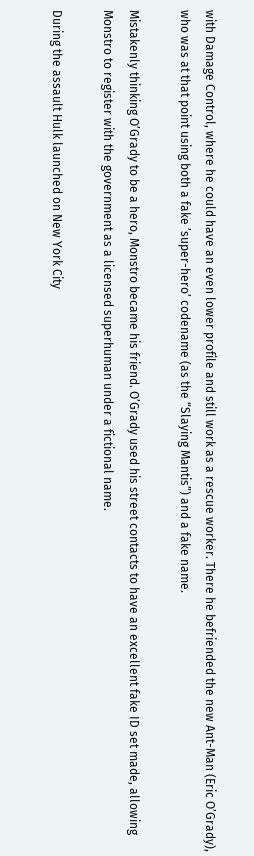with Damage Control, where he could have an even lower profile and still work as a rescue worker. There he befriended the new Ant-Man (Eric O’Grady), who was at that point using both a fake ’super-hero’ codename (as the “Slaying Mantis”) and a fake name.

Mistakenly thinking O’Grady to be a hero, Monstro became his friend. O’Grady used his street contacts to have an excellent fake ID set made, allowing Monstro to register with the government as a licensed superhuman under a fictional name.

During the assault Hulk launched on New York City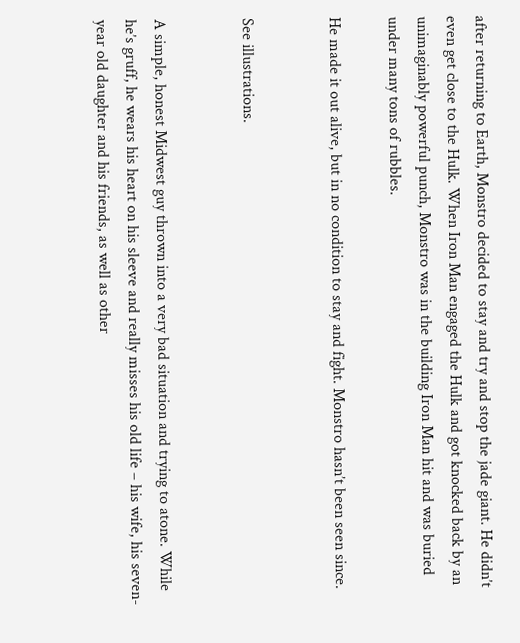after returning to Earth, Monstro decided to stay and try and stop the jade giant. He didn’t even get close to the Hulk. When Iron Man engaged the Hulk and got knocked back by an unimaginably powerful punch, Monstro was in the building Iron Man hit and was buried under many tons of rubbles.

He made it out alive, but in no condition to stay and fight. Monstro hasn’t been seen since.


See illustrations.


A simple, honest Midwest guy thrown into a very bad situation and trying to atone. While he’s gruff, he wears his heart on his sleeve and really misses his old life – his wife, his seven-year old daughter and his friends, as well as other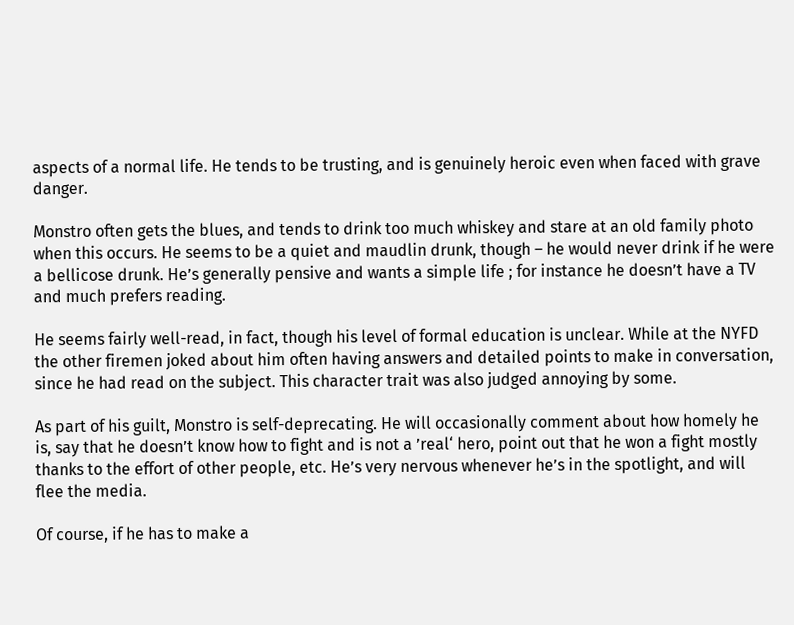aspects of a normal life. He tends to be trusting, and is genuinely heroic even when faced with grave danger.

Monstro often gets the blues, and tends to drink too much whiskey and stare at an old family photo when this occurs. He seems to be a quiet and maudlin drunk, though – he would never drink if he were a bellicose drunk. He’s generally pensive and wants a simple life ; for instance he doesn’t have a TV and much prefers reading.

He seems fairly well-read, in fact, though his level of formal education is unclear. While at the NYFD the other firemen joked about him often having answers and detailed points to make in conversation, since he had read on the subject. This character trait was also judged annoying by some.

As part of his guilt, Monstro is self-deprecating. He will occasionally comment about how homely he is, say that he doesn’t know how to fight and is not a ’real‘ hero, point out that he won a fight mostly thanks to the effort of other people, etc. He’s very nervous whenever he’s in the spotlight, and will flee the media.

Of course, if he has to make a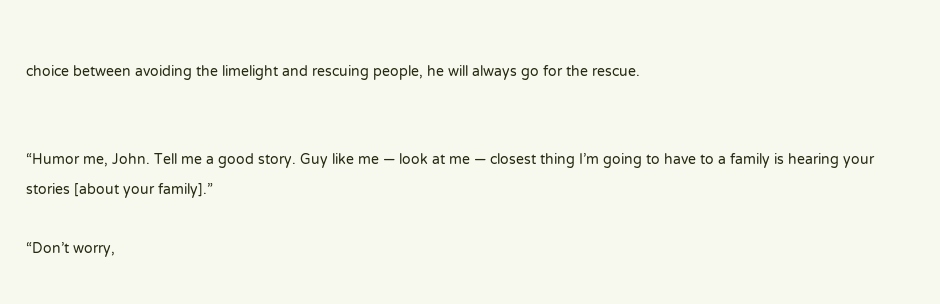choice between avoiding the limelight and rescuing people, he will always go for the rescue.


“Humor me, John. Tell me a good story. Guy like me — look at me — closest thing I’m going to have to a family is hearing your stories [about your family].”

“Don’t worry,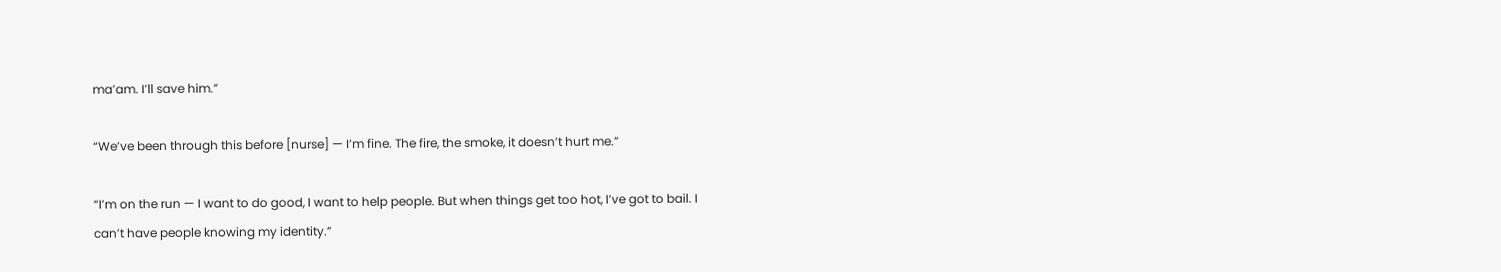ma’am. I’ll save him.”

“We’ve been through this before [nurse] — I’m fine. The fire, the smoke, it doesn’t hurt me.”

“I’m on the run — I want to do good, I want to help people. But when things get too hot, I’ve got to bail. I can’t have people knowing my identity.”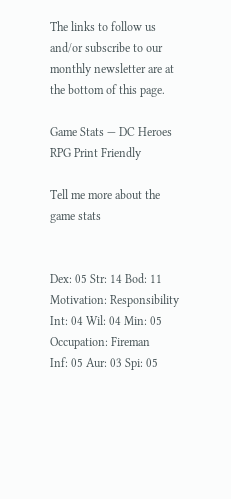The links to follow us and/or subscribe to our monthly newsletter are at the bottom of this page.

Game Stats — DC Heroes RPG Print Friendly

Tell me more about the game stats


Dex: 05 Str: 14 Bod: 11 Motivation: Responsibility
Int: 04 Wil: 04 Min: 05 Occupation: Fireman
Inf: 05 Aur: 03 Spi: 05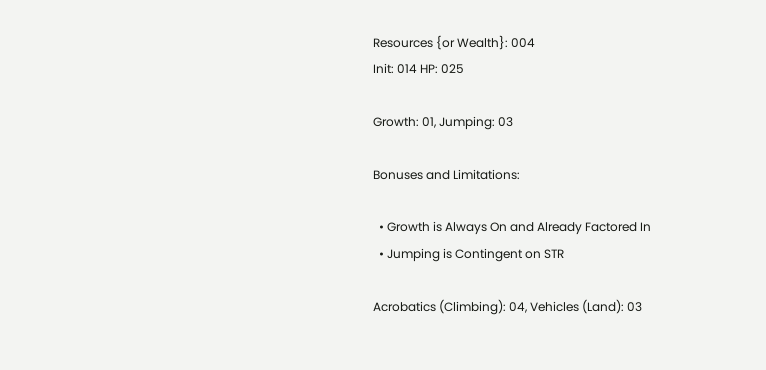Resources {or Wealth}: 004
Init: 014 HP: 025

Growth: 01, Jumping: 03

Bonuses and Limitations:

  • Growth is Always On and Already Factored In
  • Jumping is Contingent on STR

Acrobatics (Climbing): 04, Vehicles (Land): 03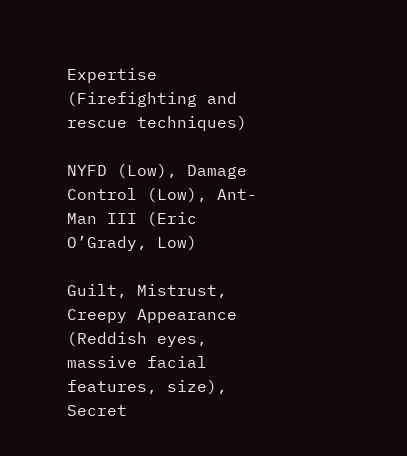Expertise (Firefighting and rescue techniques)

NYFD (Low), Damage Control (Low), Ant-Man III (Eric O’Grady, Low)

Guilt, Mistrust, Creepy Appearance (Reddish eyes, massive facial features, size), Secret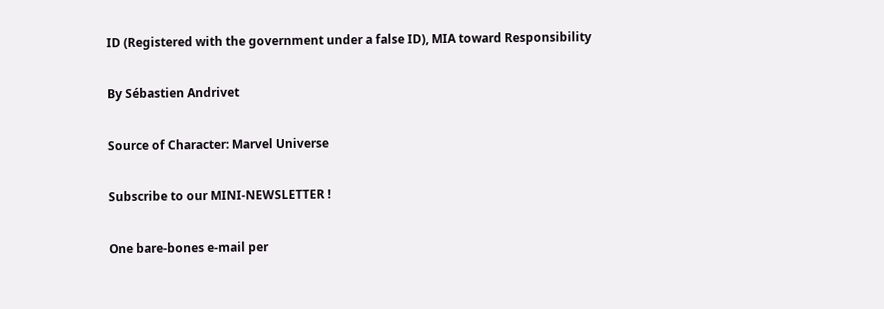ID (Registered with the government under a false ID), MIA toward Responsibility

By Sébastien Andrivet

Source of Character: Marvel Universe

Subscribe to our MINI-NEWSLETTER !

One bare-bones e-mail per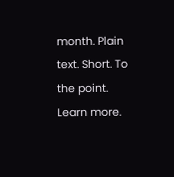month. Plain text. Short. To the point. Learn more.